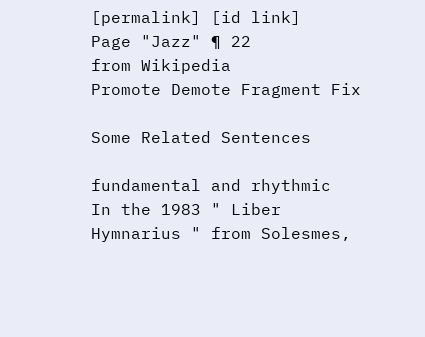[permalink] [id link]
Page "Jazz" ¶ 22
from Wikipedia
Promote Demote Fragment Fix

Some Related Sentences

fundamental and rhythmic
In the 1983 " Liber Hymnarius " from Solesmes,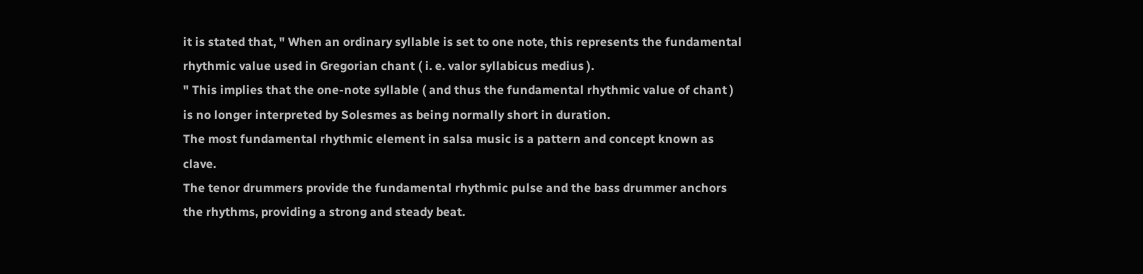it is stated that, " When an ordinary syllable is set to one note, this represents the fundamental rhythmic value used in Gregorian chant ( i. e. valor syllabicus medius ).
" This implies that the one-note syllable ( and thus the fundamental rhythmic value of chant ) is no longer interpreted by Solesmes as being normally short in duration.
The most fundamental rhythmic element in salsa music is a pattern and concept known as clave.
The tenor drummers provide the fundamental rhythmic pulse and the bass drummer anchors the rhythms, providing a strong and steady beat.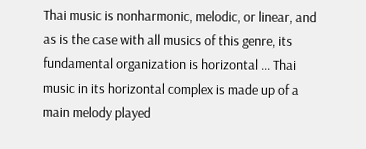Thai music is nonharmonic, melodic, or linear, and as is the case with all musics of this genre, its fundamental organization is horizontal ... Thai music in its horizontal complex is made up of a main melody played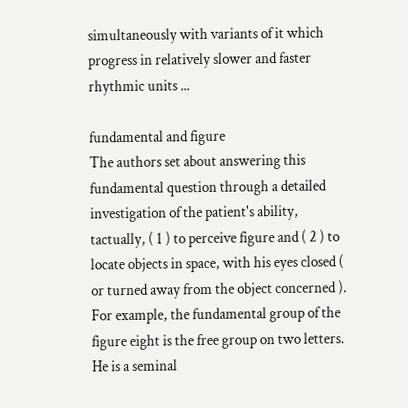simultaneously with variants of it which progress in relatively slower and faster rhythmic units ...

fundamental and figure
The authors set about answering this fundamental question through a detailed investigation of the patient's ability, tactually, ( 1 ) to perceive figure and ( 2 ) to locate objects in space, with his eyes closed ( or turned away from the object concerned ).
For example, the fundamental group of the figure eight is the free group on two letters.
He is a seminal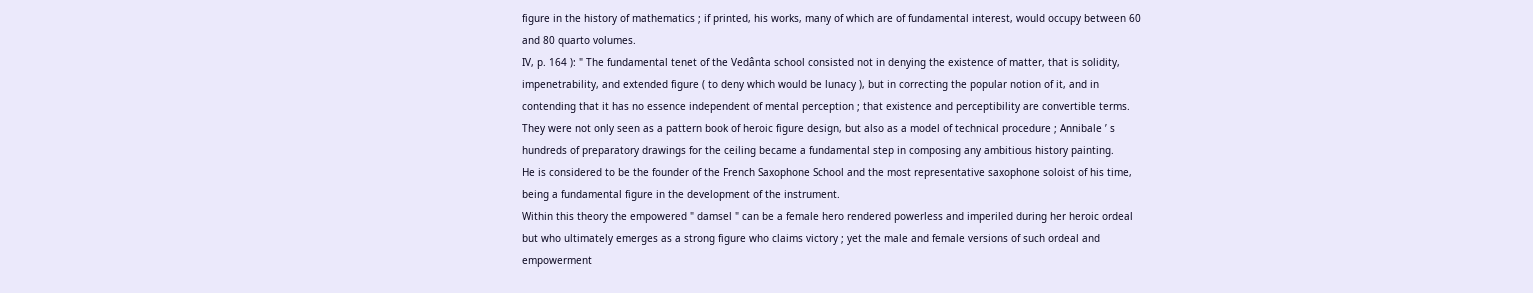figure in the history of mathematics ; if printed, his works, many of which are of fundamental interest, would occupy between 60 and 80 quarto volumes.
IV, p. 164 ): " The fundamental tenet of the Vedânta school consisted not in denying the existence of matter, that is solidity, impenetrability, and extended figure ( to deny which would be lunacy ), but in correcting the popular notion of it, and in contending that it has no essence independent of mental perception ; that existence and perceptibility are convertible terms.
They were not only seen as a pattern book of heroic figure design, but also as a model of technical procedure ; Annibale ’ s hundreds of preparatory drawings for the ceiling became a fundamental step in composing any ambitious history painting.
He is considered to be the founder of the French Saxophone School and the most representative saxophone soloist of his time, being a fundamental figure in the development of the instrument.
Within this theory the empowered " damsel " can be a female hero rendered powerless and imperiled during her heroic ordeal but who ultimately emerges as a strong figure who claims victory ; yet the male and female versions of such ordeal and empowerment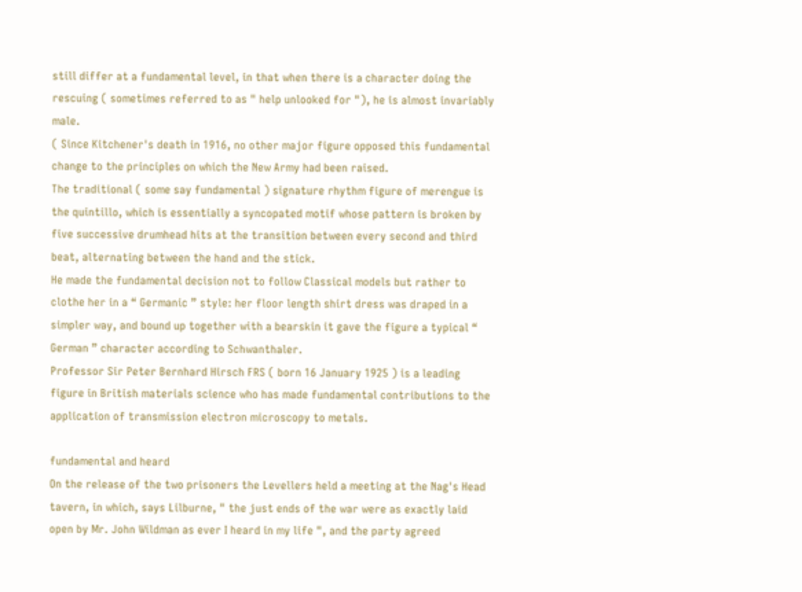still differ at a fundamental level, in that when there is a character doing the rescuing ( sometimes referred to as " help unlooked for "), he is almost invariably male.
( Since Kitchener's death in 1916, no other major figure opposed this fundamental change to the principles on which the New Army had been raised.
The traditional ( some say fundamental ) signature rhythm figure of merengue is the quintillo, which is essentially a syncopated motif whose pattern is broken by five successive drumhead hits at the transition between every second and third beat, alternating between the hand and the stick.
He made the fundamental decision not to follow Classical models but rather to clothe her in a “ Germanic ” style: her floor length shirt dress was draped in a simpler way, and bound up together with a bearskin it gave the figure a typical “ German ” character according to Schwanthaler.
Professor Sir Peter Bernhard Hirsch FRS ( born 16 January 1925 ) is a leading figure in British materials science who has made fundamental contributions to the application of transmission electron microscopy to metals.

fundamental and heard
On the release of the two prisoners the Levellers held a meeting at the Nag's Head tavern, in which, says Lilburne, " the just ends of the war were as exactly laid open by Mr. John Wildman as ever I heard in my life ", and the party agreed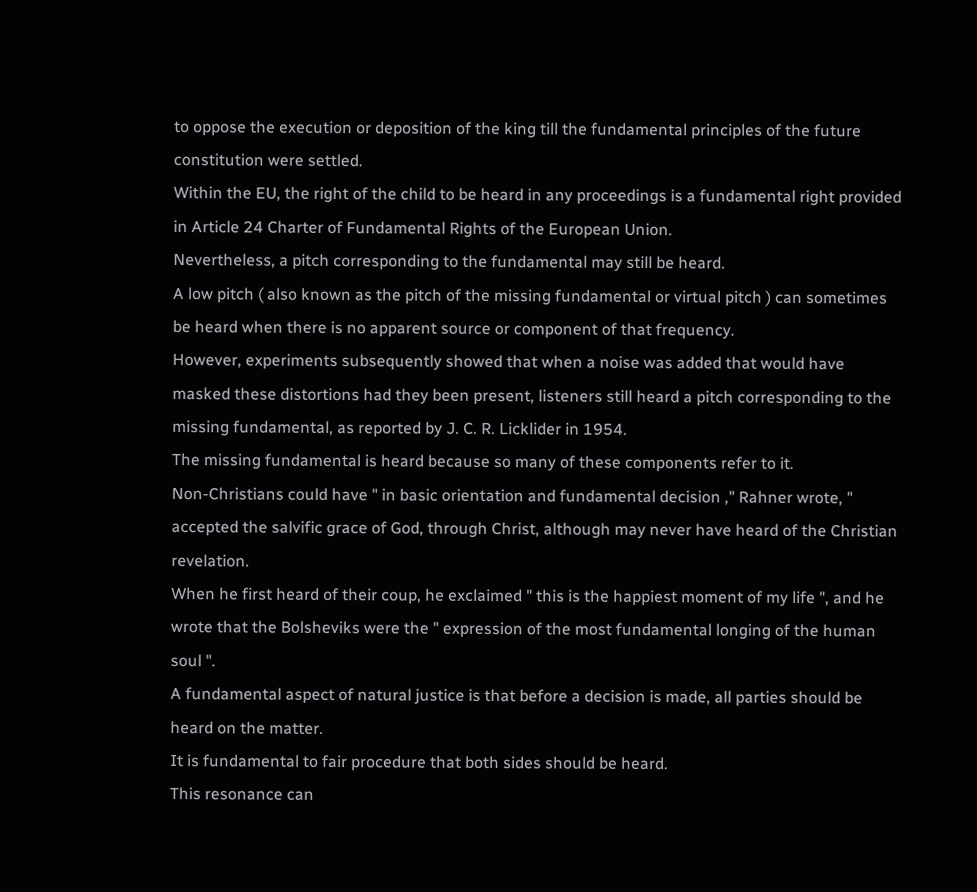to oppose the execution or deposition of the king till the fundamental principles of the future constitution were settled.
Within the EU, the right of the child to be heard in any proceedings is a fundamental right provided in Article 24 Charter of Fundamental Rights of the European Union.
Nevertheless, a pitch corresponding to the fundamental may still be heard.
A low pitch ( also known as the pitch of the missing fundamental or virtual pitch ) can sometimes be heard when there is no apparent source or component of that frequency.
However, experiments subsequently showed that when a noise was added that would have masked these distortions had they been present, listeners still heard a pitch corresponding to the missing fundamental, as reported by J. C. R. Licklider in 1954.
The missing fundamental is heard because so many of these components refer to it.
Non-Christians could have " in basic orientation and fundamental decision ," Rahner wrote, " accepted the salvific grace of God, through Christ, although may never have heard of the Christian revelation.
When he first heard of their coup, he exclaimed " this is the happiest moment of my life ", and he wrote that the Bolsheviks were the " expression of the most fundamental longing of the human soul ".
A fundamental aspect of natural justice is that before a decision is made, all parties should be heard on the matter.
It is fundamental to fair procedure that both sides should be heard.
This resonance can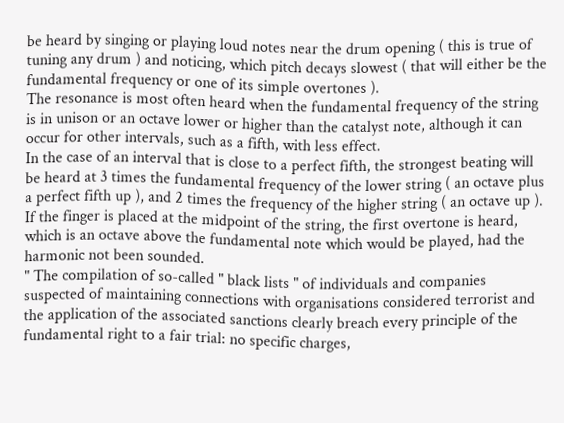be heard by singing or playing loud notes near the drum opening ( this is true of tuning any drum ) and noticing, which pitch decays slowest ( that will either be the fundamental frequency or one of its simple overtones ).
The resonance is most often heard when the fundamental frequency of the string is in unison or an octave lower or higher than the catalyst note, although it can occur for other intervals, such as a fifth, with less effect.
In the case of an interval that is close to a perfect fifth, the strongest beating will be heard at 3 times the fundamental frequency of the lower string ( an octave plus a perfect fifth up ), and 2 times the frequency of the higher string ( an octave up ).
If the finger is placed at the midpoint of the string, the first overtone is heard, which is an octave above the fundamental note which would be played, had the harmonic not been sounded.
" The compilation of so-called " black lists " of individuals and companies suspected of maintaining connections with organisations considered terrorist and the application of the associated sanctions clearly breach every principle of the fundamental right to a fair trial: no specific charges,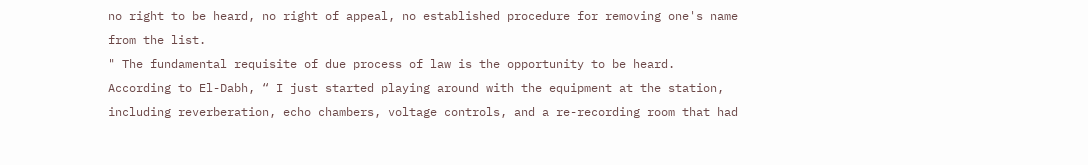no right to be heard, no right of appeal, no established procedure for removing one's name from the list.
" The fundamental requisite of due process of law is the opportunity to be heard.
According to El-Dabh, “ I just started playing around with the equipment at the station, including reverberation, echo chambers, voltage controls, and a re-recording room that had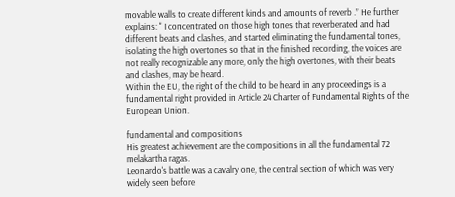movable walls to create different kinds and amounts of reverb .” He further explains: " I concentrated on those high tones that reverberated and had different beats and clashes, and started eliminating the fundamental tones, isolating the high overtones so that in the finished recording, the voices are not really recognizable any more, only the high overtones, with their beats and clashes, may be heard.
Within the EU, the right of the child to be heard in any proceedings is a fundamental right provided in Article 24 Charter of Fundamental Rights of the European Union.

fundamental and compositions
His greatest achievement are the compositions in all the fundamental 72 melakartha ragas.
Leonardo's battle was a cavalry one, the central section of which was very widely seen before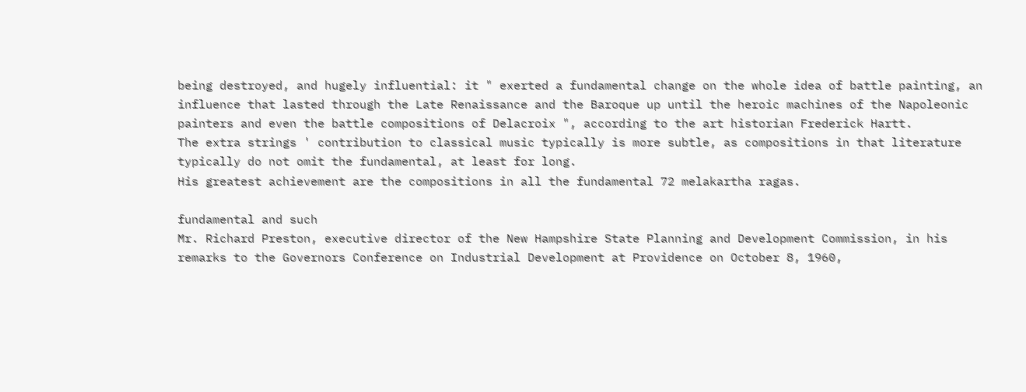being destroyed, and hugely influential: it " exerted a fundamental change on the whole idea of battle painting, an influence that lasted through the Late Renaissance and the Baroque up until the heroic machines of the Napoleonic painters and even the battle compositions of Delacroix ", according to the art historian Frederick Hartt.
The extra strings ' contribution to classical music typically is more subtle, as compositions in that literature typically do not omit the fundamental, at least for long.
His greatest achievement are the compositions in all the fundamental 72 melakartha ragas.

fundamental and such
Mr. Richard Preston, executive director of the New Hampshire State Planning and Development Commission, in his remarks to the Governors Conference on Industrial Development at Providence on October 8, 1960,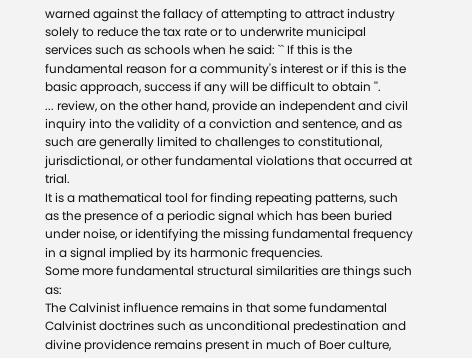warned against the fallacy of attempting to attract industry solely to reduce the tax rate or to underwrite municipal services such as schools when he said: `` If this is the fundamental reason for a community's interest or if this is the basic approach, success if any will be difficult to obtain ''.
... review, on the other hand, provide an independent and civil inquiry into the validity of a conviction and sentence, and as such are generally limited to challenges to constitutional, jurisdictional, or other fundamental violations that occurred at trial.
It is a mathematical tool for finding repeating patterns, such as the presence of a periodic signal which has been buried under noise, or identifying the missing fundamental frequency in a signal implied by its harmonic frequencies.
Some more fundamental structural similarities are things such as:
The Calvinist influence remains in that some fundamental Calvinist doctrines such as unconditional predestination and divine providence remains present in much of Boer culture,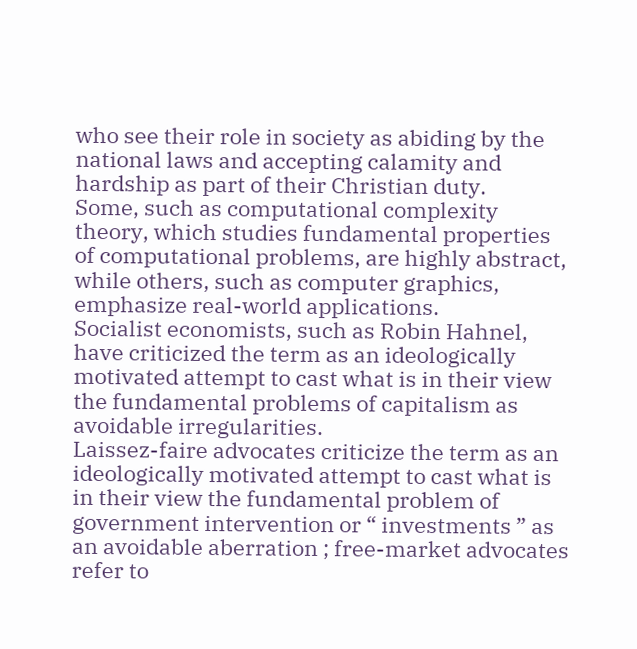who see their role in society as abiding by the national laws and accepting calamity and hardship as part of their Christian duty.
Some, such as computational complexity theory, which studies fundamental properties of computational problems, are highly abstract, while others, such as computer graphics, emphasize real-world applications.
Socialist economists, such as Robin Hahnel, have criticized the term as an ideologically motivated attempt to cast what is in their view the fundamental problems of capitalism as avoidable irregularities.
Laissez-faire advocates criticize the term as an ideologically motivated attempt to cast what is in their view the fundamental problem of government intervention or “ investments ” as an avoidable aberration ; free-market advocates refer to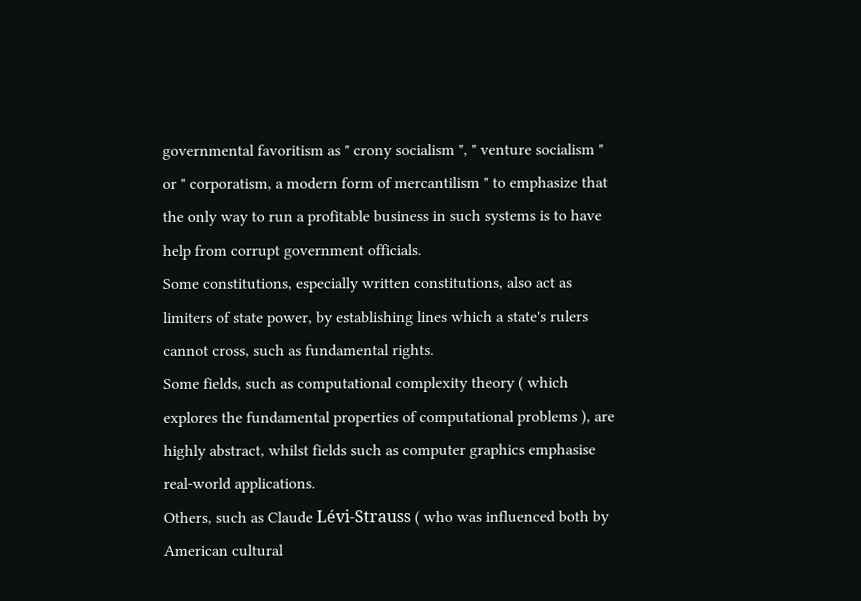governmental favoritism as " crony socialism ", " venture socialism " or " corporatism, a modern form of mercantilism " to emphasize that the only way to run a profitable business in such systems is to have help from corrupt government officials.
Some constitutions, especially written constitutions, also act as limiters of state power, by establishing lines which a state's rulers cannot cross, such as fundamental rights.
Some fields, such as computational complexity theory ( which explores the fundamental properties of computational problems ), are highly abstract, whilst fields such as computer graphics emphasise real-world applications.
Others, such as Claude Lévi-Strauss ( who was influenced both by American cultural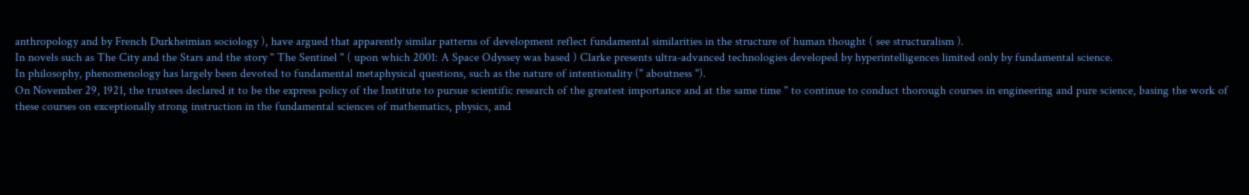anthropology and by French Durkheimian sociology ), have argued that apparently similar patterns of development reflect fundamental similarities in the structure of human thought ( see structuralism ).
In novels such as The City and the Stars and the story " The Sentinel " ( upon which 2001: A Space Odyssey was based ) Clarke presents ultra-advanced technologies developed by hyperintelligences limited only by fundamental science.
In philosophy, phenomenology has largely been devoted to fundamental metaphysical questions, such as the nature of intentionality (" aboutness ").
On November 29, 1921, the trustees declared it to be the express policy of the Institute to pursue scientific research of the greatest importance and at the same time " to continue to conduct thorough courses in engineering and pure science, basing the work of these courses on exceptionally strong instruction in the fundamental sciences of mathematics, physics, and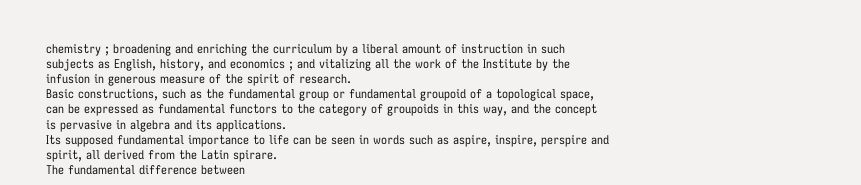chemistry ; broadening and enriching the curriculum by a liberal amount of instruction in such subjects as English, history, and economics ; and vitalizing all the work of the Institute by the infusion in generous measure of the spirit of research.
Basic constructions, such as the fundamental group or fundamental groupoid of a topological space, can be expressed as fundamental functors to the category of groupoids in this way, and the concept is pervasive in algebra and its applications.
Its supposed fundamental importance to life can be seen in words such as aspire, inspire, perspire and spirit, all derived from the Latin spirare.
The fundamental difference between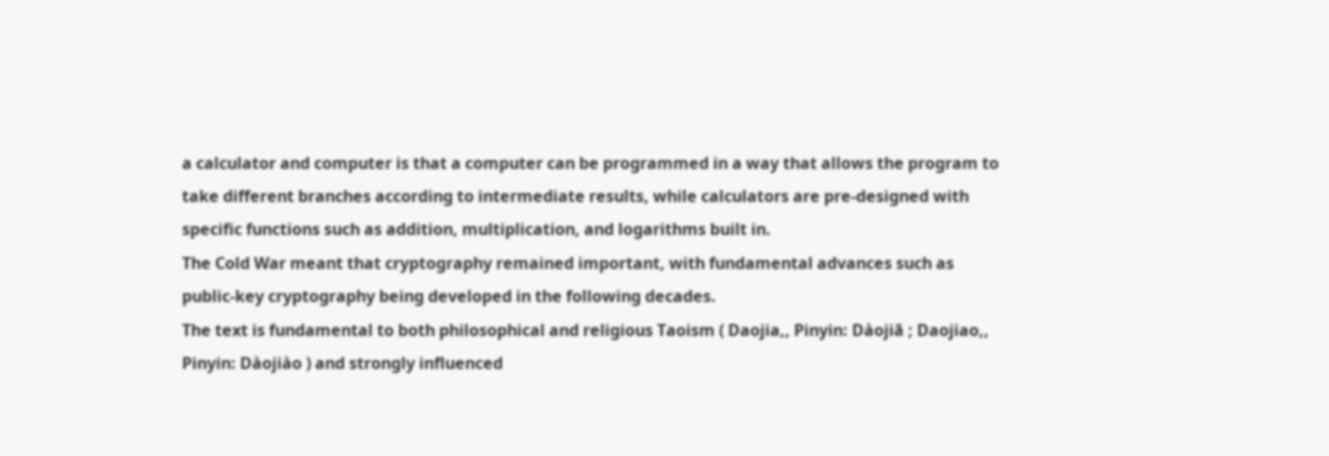a calculator and computer is that a computer can be programmed in a way that allows the program to take different branches according to intermediate results, while calculators are pre-designed with specific functions such as addition, multiplication, and logarithms built in.
The Cold War meant that cryptography remained important, with fundamental advances such as public-key cryptography being developed in the following decades.
The text is fundamental to both philosophical and religious Taoism ( Daojia,, Pinyin: Dàojiā ; Daojiao,, Pinyin: Dàojiào ) and strongly influenced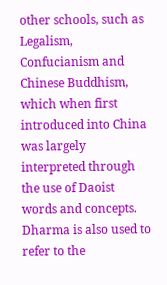other schools, such as Legalism, Confucianism and Chinese Buddhism, which when first introduced into China was largely interpreted through the use of Daoist words and concepts.
Dharma is also used to refer to the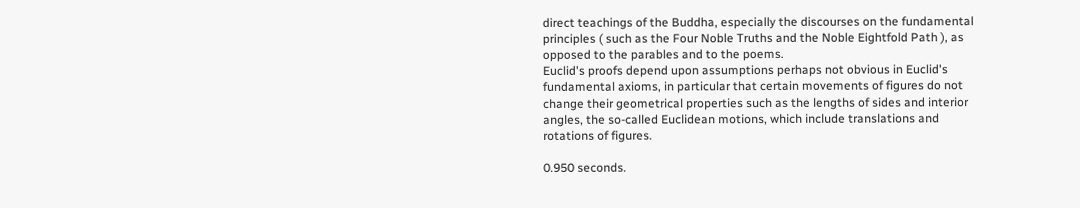direct teachings of the Buddha, especially the discourses on the fundamental principles ( such as the Four Noble Truths and the Noble Eightfold Path ), as opposed to the parables and to the poems.
Euclid's proofs depend upon assumptions perhaps not obvious in Euclid's fundamental axioms, in particular that certain movements of figures do not change their geometrical properties such as the lengths of sides and interior angles, the so-called Euclidean motions, which include translations and rotations of figures.

0.950 seconds.